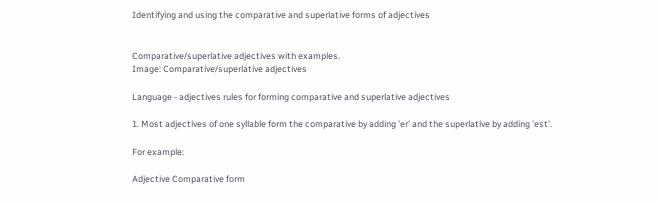Identifying and using the comparative and superlative forms of adjectives


Comparative/superlative adjectives with examples.
Image: Comparative/superlative adjectives

Language - adjectives rules for forming comparative and superlative adjectives

1. Most adjectives of one syllable form the comparative by adding 'er' and the superlative by adding 'est'.

For example:

Adjective Comparative form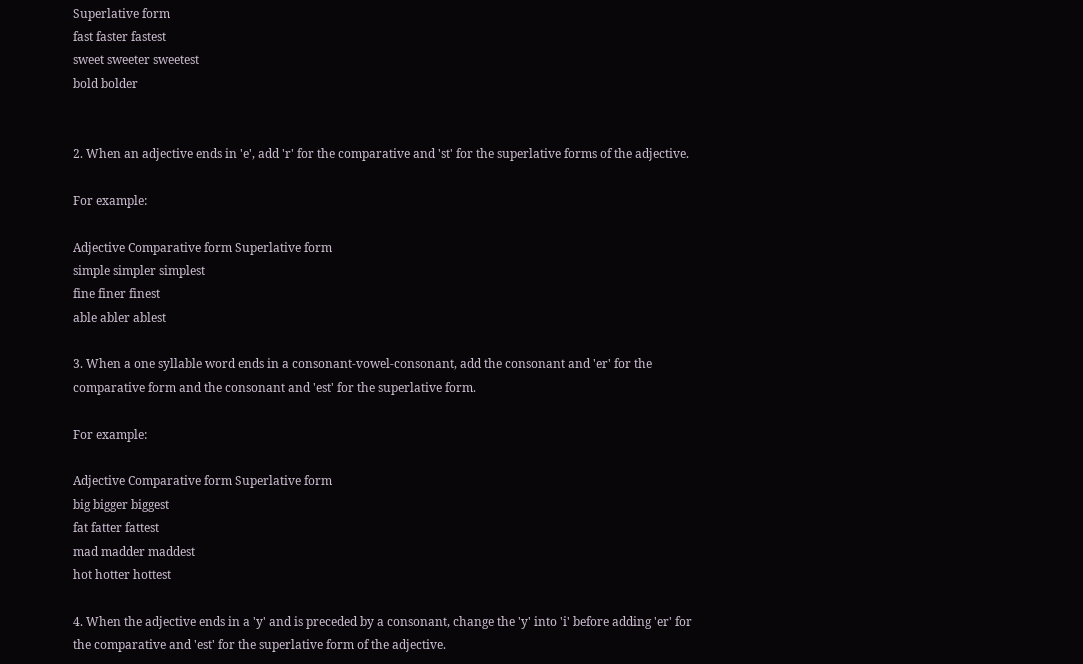Superlative form
fast faster fastest
sweet sweeter sweetest
bold bolder


2. When an adjective ends in 'e', add 'r' for the comparative and 'st' for the superlative forms of the adjective.

For example:

Adjective Comparative form Superlative form
simple simpler simplest
fine finer finest
able abler ablest

3. When a one syllable word ends in a consonant-vowel-consonant, add the consonant and 'er' for the comparative form and the consonant and 'est' for the superlative form.

For example:

Adjective Comparative form Superlative form
big bigger biggest
fat fatter fattest
mad madder maddest
hot hotter hottest

4. When the adjective ends in a 'y' and is preceded by a consonant, change the 'y' into 'i' before adding 'er' for the comparative and 'est' for the superlative form of the adjective.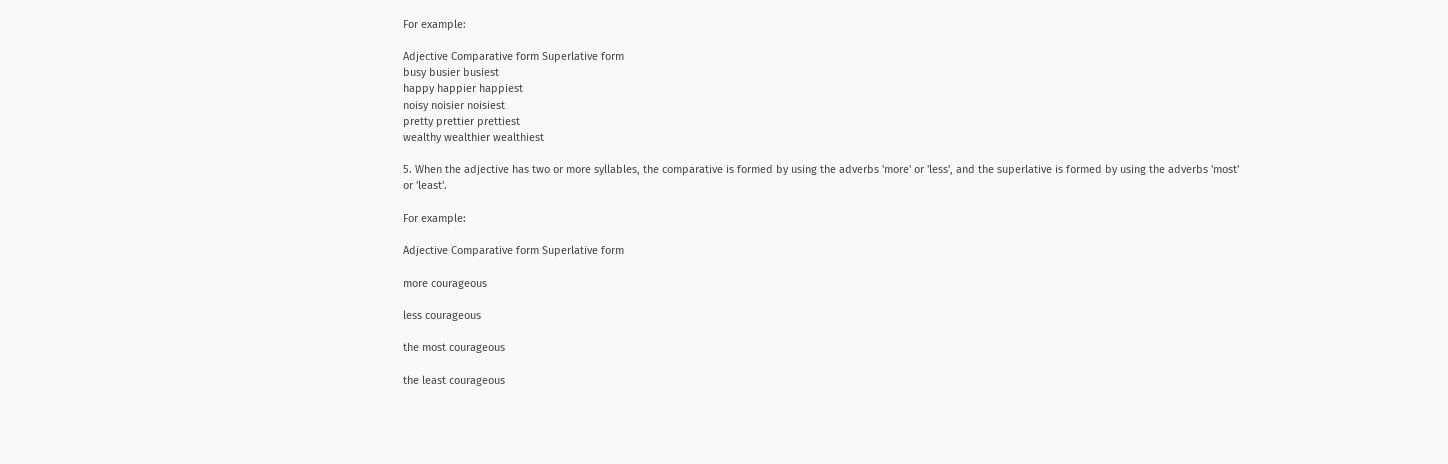For example:

Adjective Comparative form Superlative form
busy busier busiest
happy happier happiest
noisy noisier noisiest
pretty prettier prettiest
wealthy wealthier wealthiest

5. When the adjective has two or more syllables, the comparative is formed by using the adverbs 'more' or 'less', and the superlative is formed by using the adverbs 'most' or 'least'.

For example:

Adjective Comparative form Superlative form

more courageous

less courageous

the most courageous

the least courageous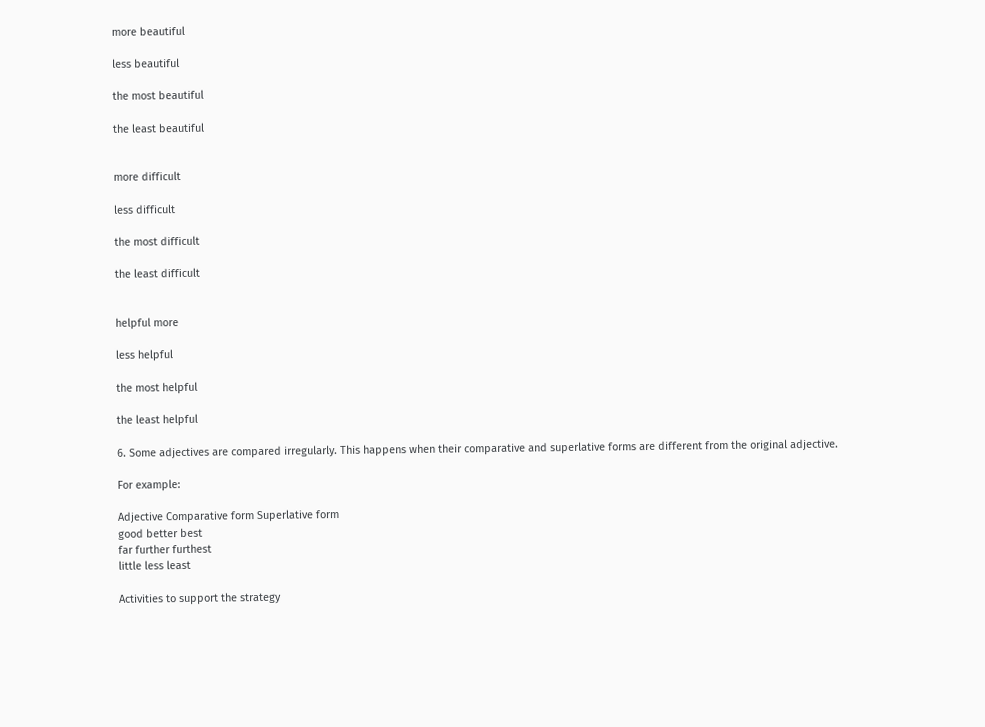more beautiful

less beautiful

the most beautiful

the least beautiful


more difficult

less difficult

the most difficult

the least difficult


helpful more

less helpful

the most helpful

the least helpful

6. Some adjectives are compared irregularly. This happens when their comparative and superlative forms are different from the original adjective.

For example:

Adjective Comparative form Superlative form
good better best
far further furthest
little less least

Activities to support the strategy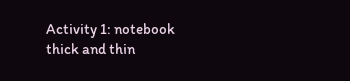Activity 1: notebook thick and thin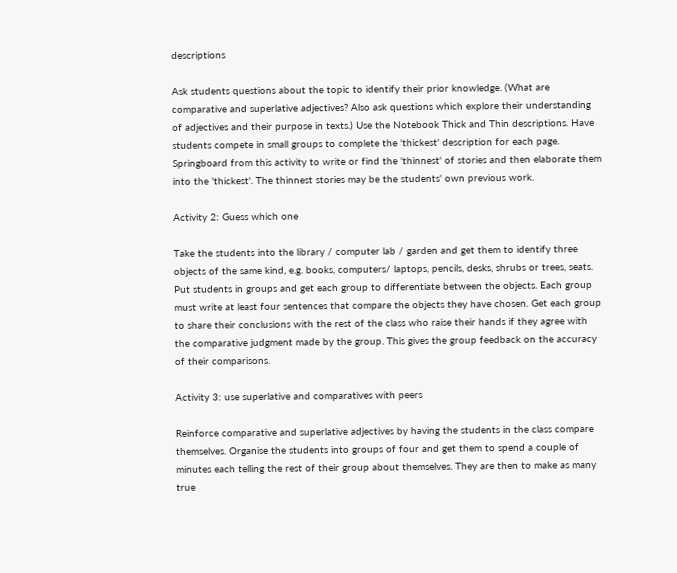descriptions

Ask students questions about the topic to identify their prior knowledge. (What are comparative and superlative adjectives? Also ask questions which explore their understanding of adjectives and their purpose in texts.) Use the Notebook Thick and Thin descriptions. Have students compete in small groups to complete the 'thickest' description for each page. Springboard from this activity to write or find the 'thinnest' of stories and then elaborate them into the 'thickest'. The thinnest stories may be the students' own previous work.

Activity 2: Guess which one

Take the students into the library / computer lab / garden and get them to identify three objects of the same kind, e.g. books, computers/ laptops, pencils, desks, shrubs or trees, seats. Put students in groups and get each group to differentiate between the objects. Each group must write at least four sentences that compare the objects they have chosen. Get each group to share their conclusions with the rest of the class who raise their hands if they agree with the comparative judgment made by the group. This gives the group feedback on the accuracy of their comparisons.

Activity 3: use superlative and comparatives with peers

Reinforce comparative and superlative adjectives by having the students in the class compare themselves. Organise the students into groups of four and get them to spend a couple of minutes each telling the rest of their group about themselves. They are then to make as many true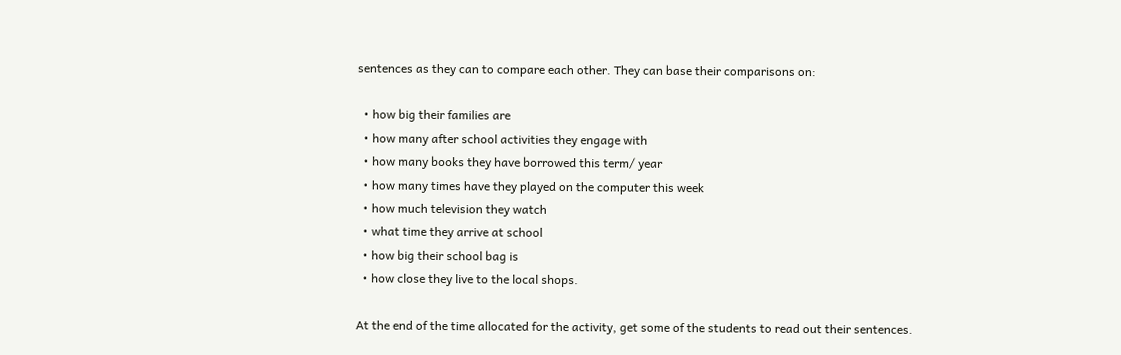sentences as they can to compare each other. They can base their comparisons on:

  • how big their families are
  • how many after school activities they engage with
  • how many books they have borrowed this term/ year
  • how many times have they played on the computer this week
  • how much television they watch
  • what time they arrive at school
  • how big their school bag is
  • how close they live to the local shops.

At the end of the time allocated for the activity, get some of the students to read out their sentences.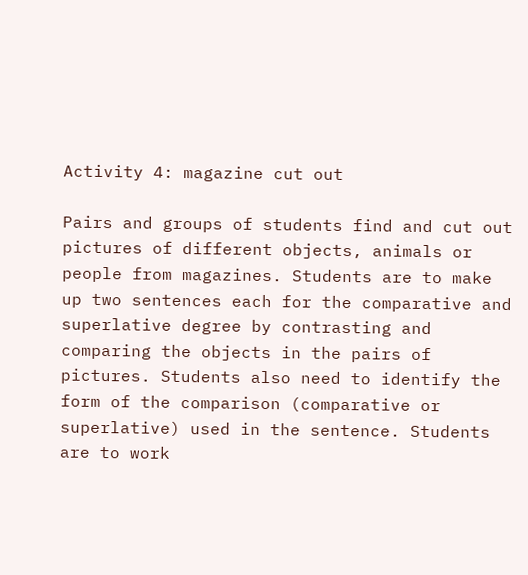Activity 4: magazine cut out

Pairs and groups of students find and cut out pictures of different objects, animals or people from magazines. Students are to make up two sentences each for the comparative and superlative degree by contrasting and comparing the objects in the pairs of pictures. Students also need to identify the form of the comparison (comparative or superlative) used in the sentence. Students are to work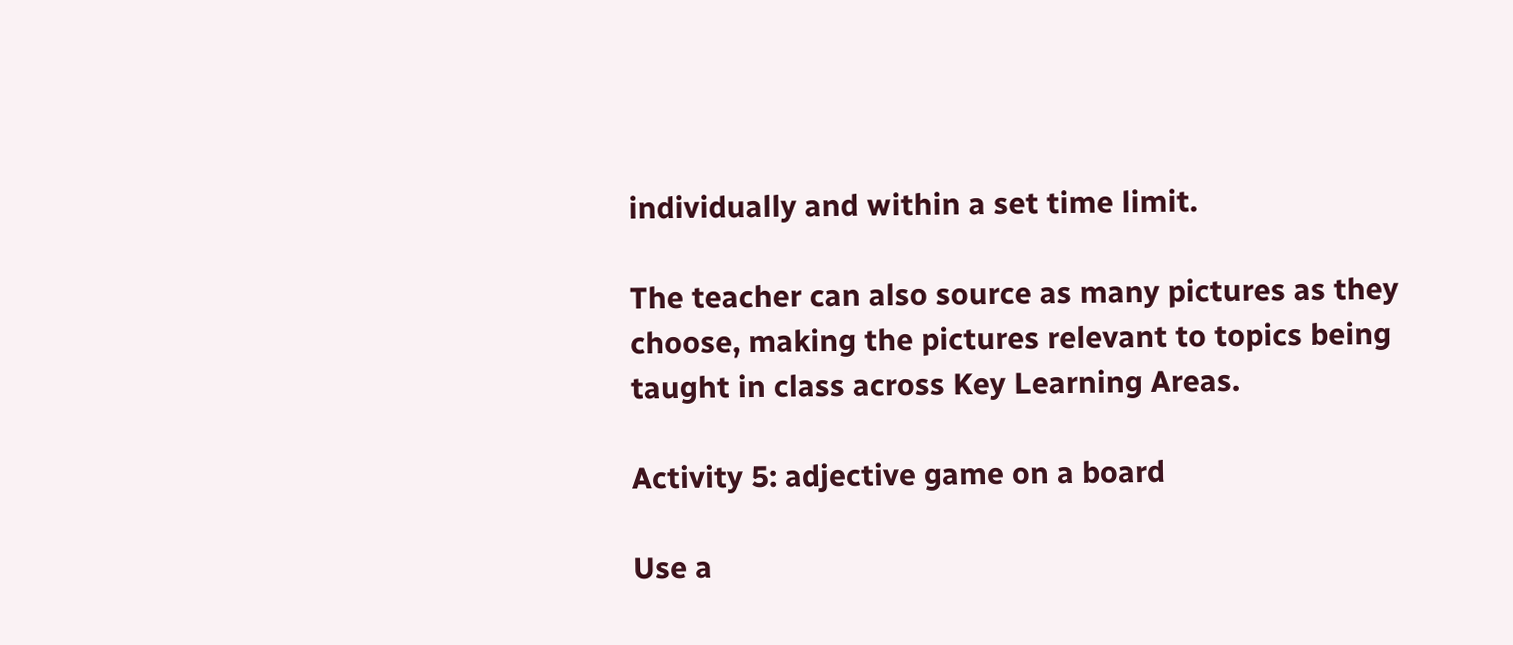individually and within a set time limit.

The teacher can also source as many pictures as they choose, making the pictures relevant to topics being taught in class across Key Learning Areas.

Activity 5: adjective game on a board

Use a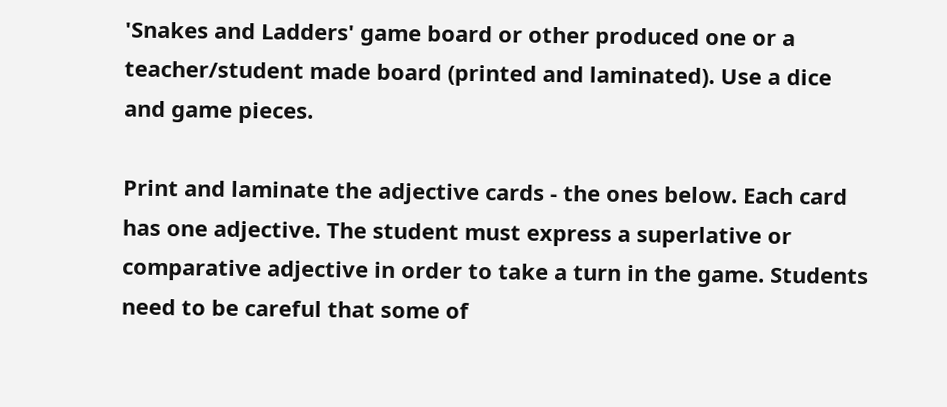'Snakes and Ladders' game board or other produced one or a teacher/student made board (printed and laminated). Use a dice and game pieces.

Print and laminate the adjective cards - the ones below. Each card has one adjective. The student must express a superlative or comparative adjective in order to take a turn in the game. Students need to be careful that some of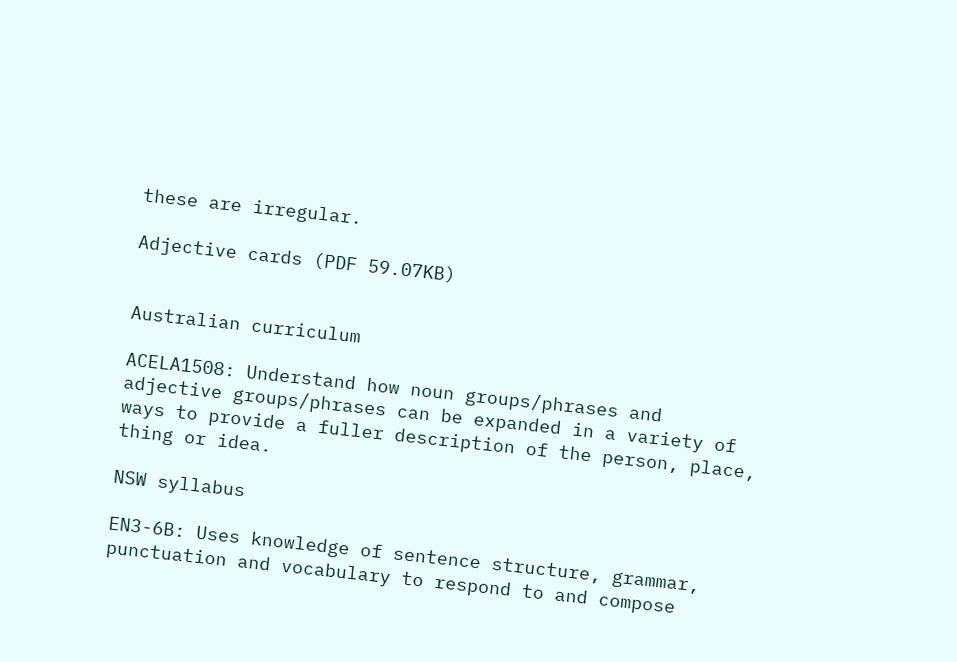these are irregular.

Adjective cards (PDF 59.07KB)


Australian curriculum

ACELA1508: Understand how noun groups/phrases and adjective groups/phrases can be expanded in a variety of ways to provide a fuller description of the person, place, thing or idea.

NSW syllabus

EN3-6B: Uses knowledge of sentence structure, grammar, punctuation and vocabulary to respond to and compose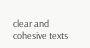clear and cohesive texts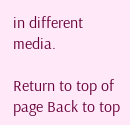in different media.

Return to top of page Back to top